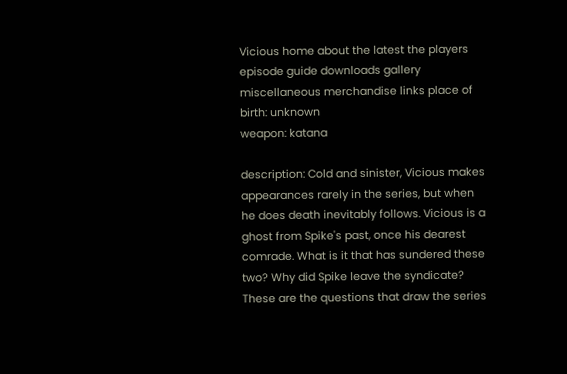Vicious home about the latest the players episode guide downloads gallery miscellaneous merchandise links place of birth: unknown
weapon: katana

description: Cold and sinister, Vicious makes appearances rarely in the series, but when he does death inevitably follows. Vicious is a ghost from Spike's past, once his dearest comrade. What is it that has sundered these two? Why did Spike leave the syndicate? These are the questions that draw the series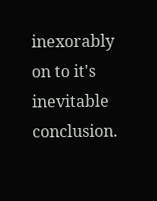inexorably on to it's inevitable conclusion.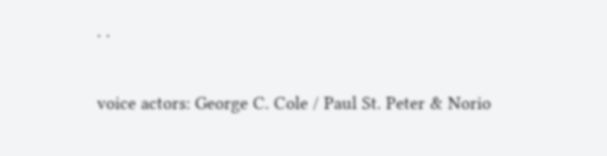. .

voice actors: George C. Cole / Paul St. Peter & Norio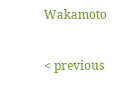Wakamoto

< previous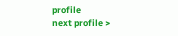profile                                 next profile >